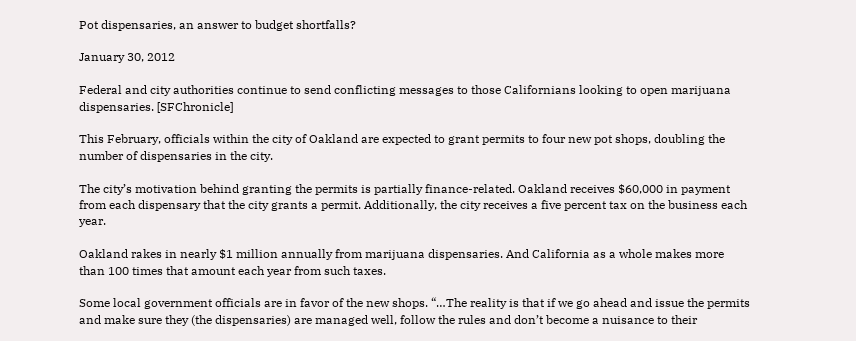Pot dispensaries, an answer to budget shortfalls?

January 30, 2012

Federal and city authorities continue to send conflicting messages to those Californians looking to open marijuana dispensaries. [SFChronicle]

This February, officials within the city of Oakland are expected to grant permits to four new pot shops, doubling the number of dispensaries in the city.

The city’s motivation behind granting the permits is partially finance-related. Oakland receives $60,000 in payment from each dispensary that the city grants a permit. Additionally, the city receives a five percent tax on the business each year.

Oakland rakes in nearly $1 million annually from marijuana dispensaries. And California as a whole makes more than 100 times that amount each year from such taxes.

Some local government officials are in favor of the new shops. “…The reality is that if we go ahead and issue the permits and make sure they (the dispensaries) are managed well, follow the rules and don’t become a nuisance to their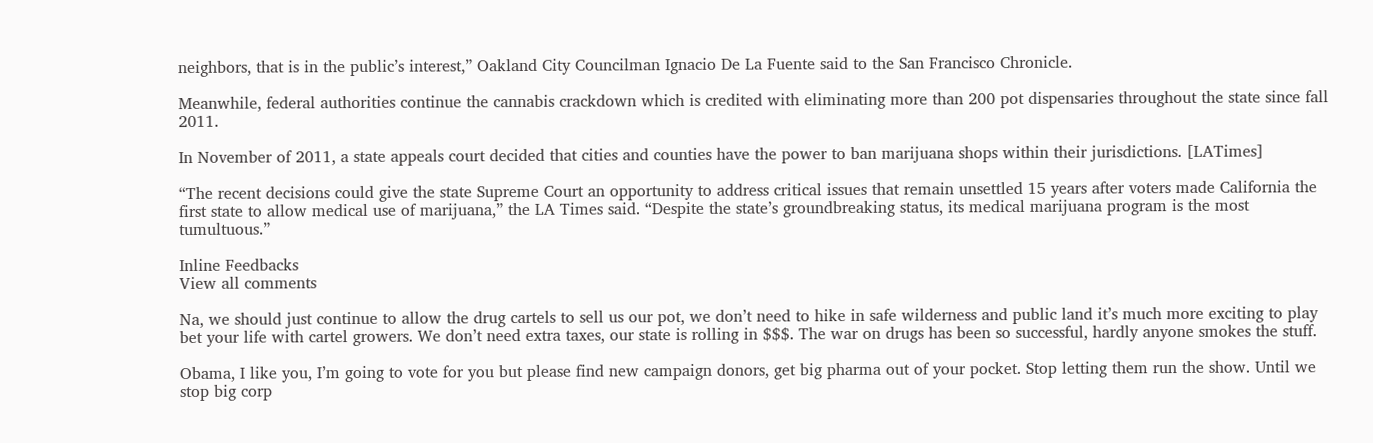neighbors, that is in the public’s interest,” Oakland City Councilman Ignacio De La Fuente said to the San Francisco Chronicle.

Meanwhile, federal authorities continue the cannabis crackdown which is credited with eliminating more than 200 pot dispensaries throughout the state since fall 2011.

In November of 2011, a state appeals court decided that cities and counties have the power to ban marijuana shops within their jurisdictions. [LATimes]

“The recent decisions could give the state Supreme Court an opportunity to address critical issues that remain unsettled 15 years after voters made California the first state to allow medical use of marijuana,” the LA Times said. “Despite the state’s groundbreaking status, its medical marijuana program is the most tumultuous.”

Inline Feedbacks
View all comments

Na, we should just continue to allow the drug cartels to sell us our pot, we don’t need to hike in safe wilderness and public land it’s much more exciting to play bet your life with cartel growers. We don’t need extra taxes, our state is rolling in $$$. The war on drugs has been so successful, hardly anyone smokes the stuff.

Obama, I like you, I’m going to vote for you but please find new campaign donors, get big pharma out of your pocket. Stop letting them run the show. Until we stop big corp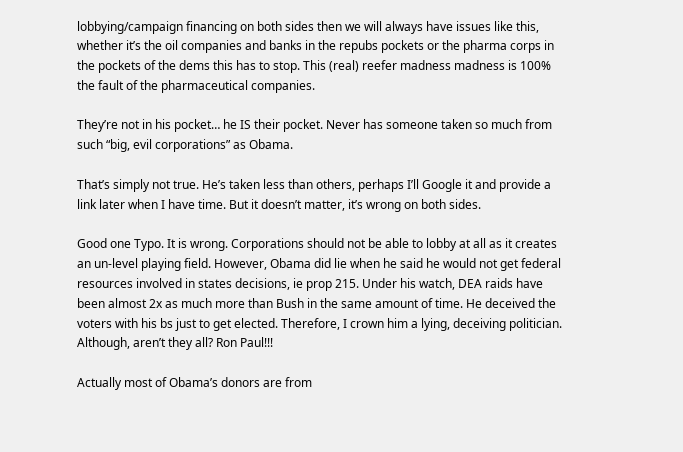lobbying/campaign financing on both sides then we will always have issues like this, whether it’s the oil companies and banks in the repubs pockets or the pharma corps in the pockets of the dems this has to stop. This (real) reefer madness madness is 100% the fault of the pharmaceutical companies.

They’re not in his pocket… he IS their pocket. Never has someone taken so much from such “big, evil corporations” as Obama.

That’s simply not true. He’s taken less than others, perhaps I’ll Google it and provide a link later when I have time. But it doesn’t matter, it’s wrong on both sides.

Good one Typo. It is wrong. Corporations should not be able to lobby at all as it creates an un-level playing field. However, Obama did lie when he said he would not get federal resources involved in states decisions, ie prop 215. Under his watch, DEA raids have been almost 2x as much more than Bush in the same amount of time. He deceived the voters with his bs just to get elected. Therefore, I crown him a lying, deceiving politician. Although, aren’t they all? Ron Paul!!!

Actually most of Obama’s donors are from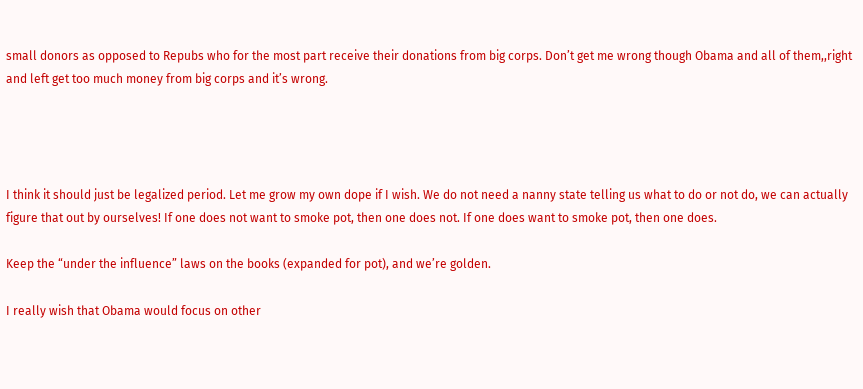small donors as opposed to Repubs who for the most part receive their donations from big corps. Don’t get me wrong though Obama and all of them,,right and left get too much money from big corps and it’s wrong.




I think it should just be legalized period. Let me grow my own dope if I wish. We do not need a nanny state telling us what to do or not do, we can actually figure that out by ourselves! If one does not want to smoke pot, then one does not. If one does want to smoke pot, then one does.

Keep the “under the influence” laws on the books (expanded for pot), and we’re golden.

I really wish that Obama would focus on other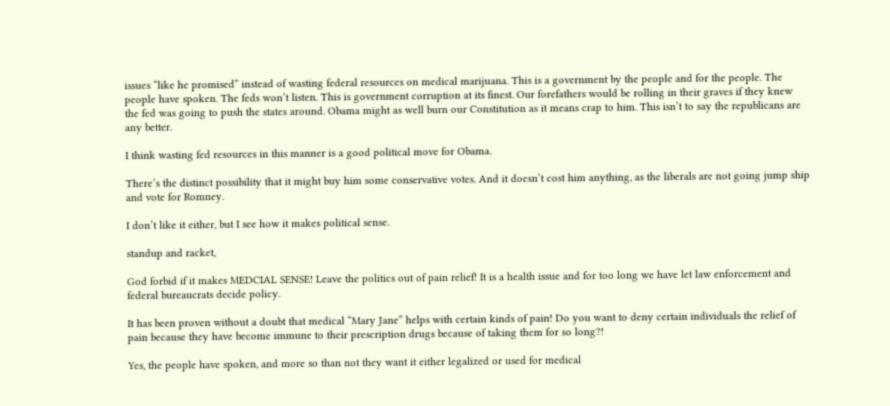issues “like he promised” instead of wasting federal resources on medical marijuana. This is a government by the people and for the people. The people have spoken. The feds won’t listen. This is government corruption at its finest. Our forefathers would be rolling in their graves if they knew the fed was going to push the states around. Obama might as well burn our Constitution as it means crap to him. This isn’t to say the republicans are any better.

I think wasting fed resources in this manner is a good political move for Obama.

There’s the distinct possibility that it might buy him some conservative votes. And it doesn’t cost him anything, as the liberals are not going jump ship and vote for Romney.

I don’t like it either, but I see how it makes political sense.

standup and racket,

God forbid if it makes MEDCIAL SENSE! Leave the politics out of pain relief! It is a health issue and for too long we have let law enforcement and federal bureaucrats decide policy.

It has been proven without a doubt that medical “Mary Jane” helps with certain kinds of pain! Do you want to deny certain individuals the relief of pain because they have become immune to their prescription drugs because of taking them for so long?!

Yes, the people have spoken, and more so than not they want it either legalized or used for medical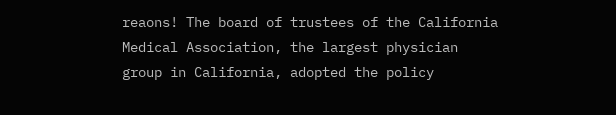reaons! The board of trustees of the California Medical Association, the largest physician group in California, adopted the policy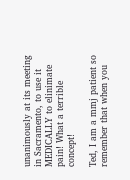unanimously at its meeting in Sacramento, to use it MEDICALLY to elinimate pain! What a terrible concept!

Ted, I am a mmj patient so remember that when you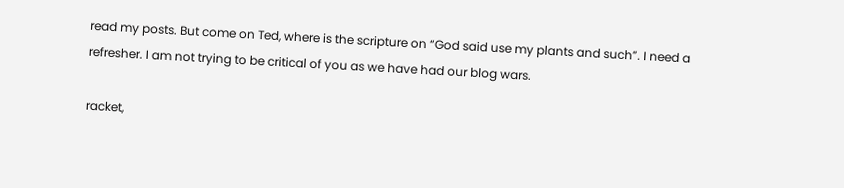read my posts. But come on Ted, where is the scripture on “God said use my plants and such”. I need a refresher. I am not trying to be critical of you as we have had our blog wars.

racket,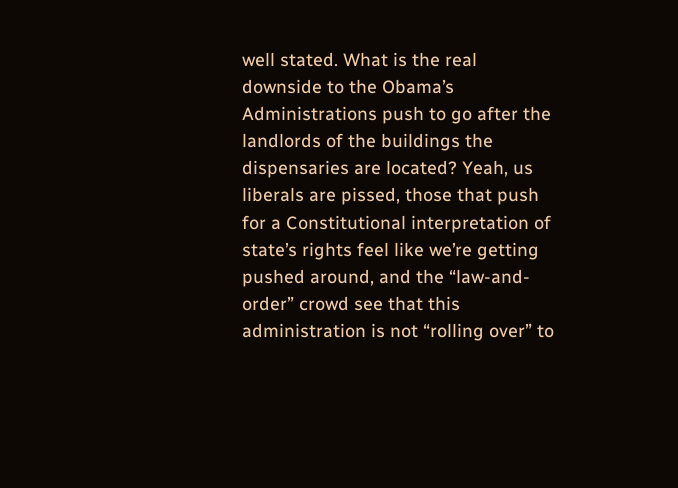well stated. What is the real downside to the Obama’s Administrations push to go after the landlords of the buildings the dispensaries are located? Yeah, us liberals are pissed, those that push for a Constitutional interpretation of state’s rights feel like we’re getting pushed around, and the “law-and-order” crowd see that this administration is not “rolling over” to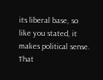its liberal base, so like you stated, it makes political sense. That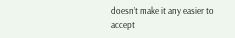doesn’t make it any easier to accept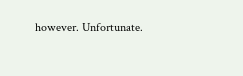however. Unfortunate.